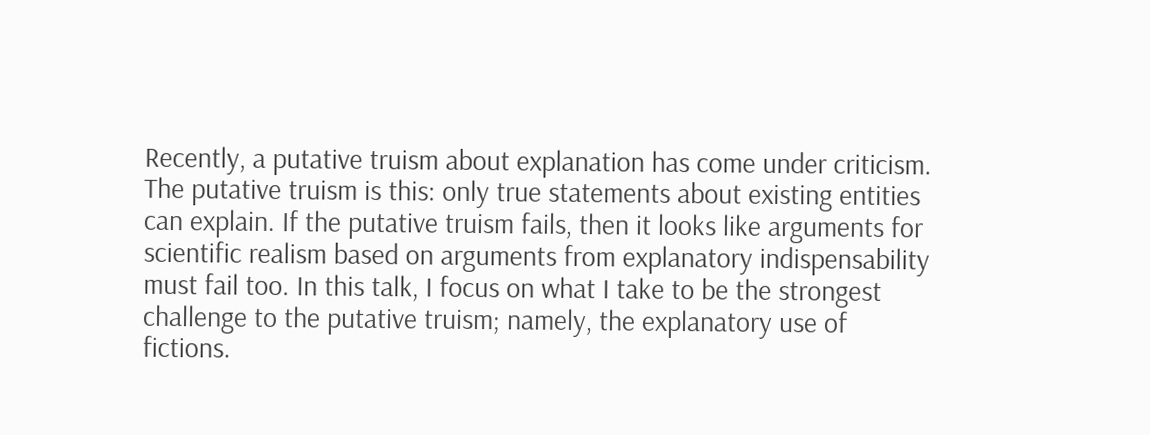Recently, a putative truism about explanation has come under criticism. The putative truism is this: only true statements about existing entities can explain. If the putative truism fails, then it looks like arguments for scientific realism based on arguments from explanatory indispensability must fail too. In this talk, I focus on what I take to be the strongest challenge to the putative truism; namely, the explanatory use of fictions.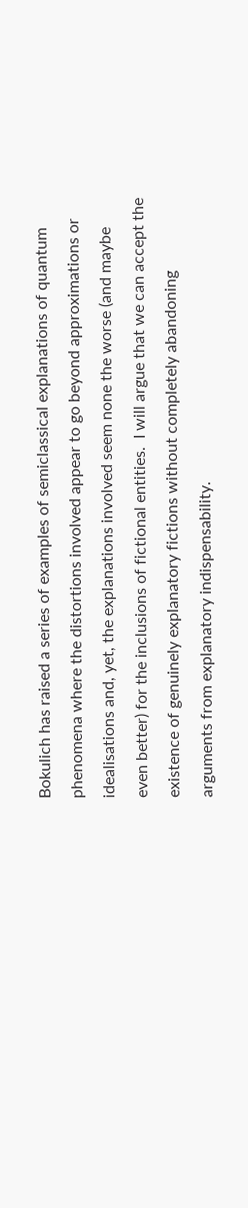Bokulich has raised a series of examples of semiclassical explanations of quantum phenomena where the distortions involved appear to go beyond approximations or idealisations and, yet, the explanations involved seem none the worse (and maybe even better) for the inclusions of fictional entities.  I will argue that we can accept the existence of genuinely explanatory fictions without completely abandoning arguments from explanatory indispensability.